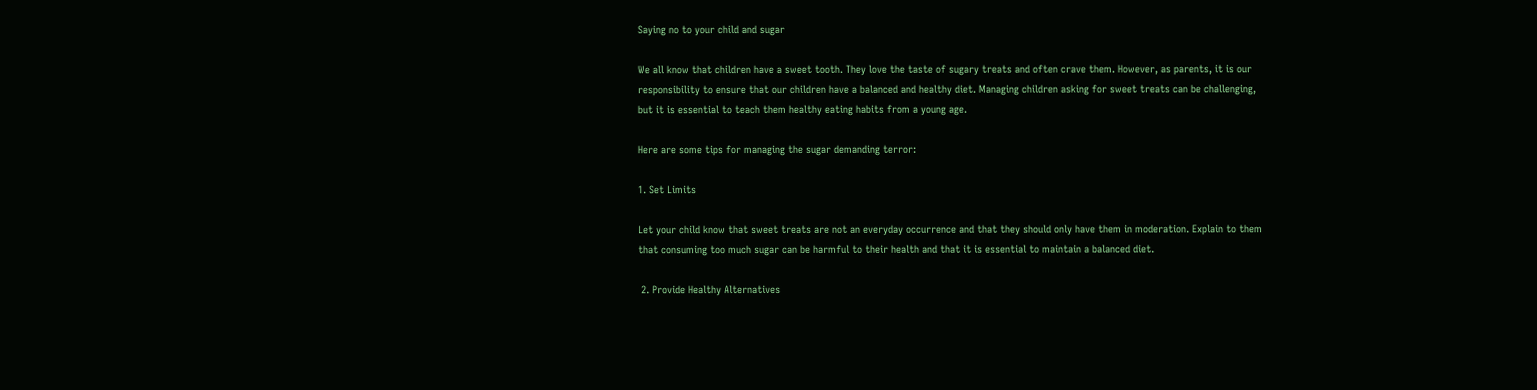Saying no to your child and sugar

We all know that children have a sweet tooth. They love the taste of sugary treats and often crave them. However, as parents, it is our responsibility to ensure that our children have a balanced and healthy diet. Managing children asking for sweet treats can be challenging, but it is essential to teach them healthy eating habits from a young age.

Here are some tips for managing the sugar demanding terror:

1. Set Limits

Let your child know that sweet treats are not an everyday occurrence and that they should only have them in moderation. Explain to them that consuming too much sugar can be harmful to their health and that it is essential to maintain a balanced diet.

 2. Provide Healthy Alternatives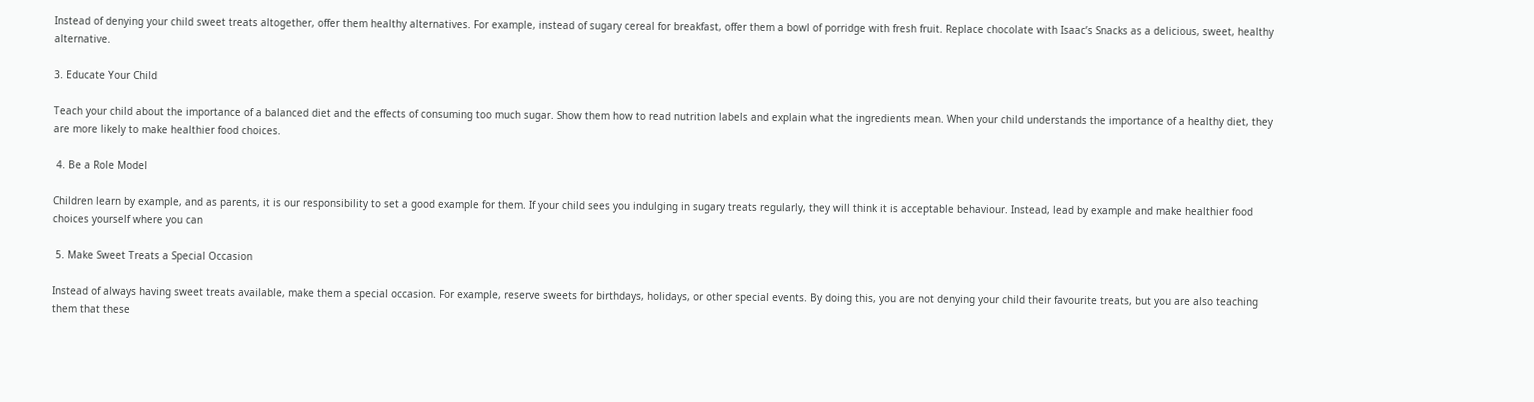Instead of denying your child sweet treats altogether, offer them healthy alternatives. For example, instead of sugary cereal for breakfast, offer them a bowl of porridge with fresh fruit. Replace chocolate with Isaac’s Snacks as a delicious, sweet, healthy alternative.

3. Educate Your Child

Teach your child about the importance of a balanced diet and the effects of consuming too much sugar. Show them how to read nutrition labels and explain what the ingredients mean. When your child understands the importance of a healthy diet, they are more likely to make healthier food choices.

 4. Be a Role Model

Children learn by example, and as parents, it is our responsibility to set a good example for them. If your child sees you indulging in sugary treats regularly, they will think it is acceptable behaviour. Instead, lead by example and make healthier food choices yourself where you can

 5. Make Sweet Treats a Special Occasion

Instead of always having sweet treats available, make them a special occasion. For example, reserve sweets for birthdays, holidays, or other special events. By doing this, you are not denying your child their favourite treats, but you are also teaching them that these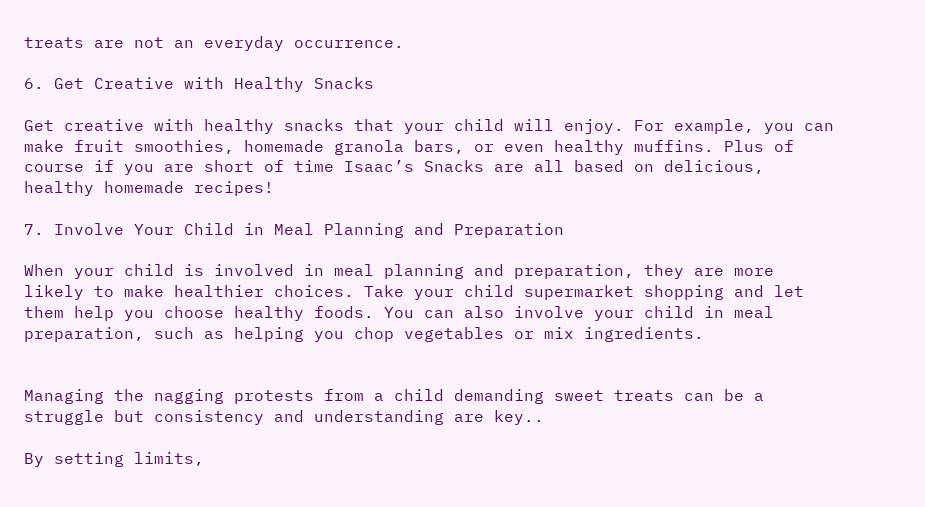treats are not an everyday occurrence.

6. Get Creative with Healthy Snacks

Get creative with healthy snacks that your child will enjoy. For example, you can make fruit smoothies, homemade granola bars, or even healthy muffins. Plus of course if you are short of time Isaac’s Snacks are all based on delicious, healthy homemade recipes!

7. Involve Your Child in Meal Planning and Preparation

When your child is involved in meal planning and preparation, they are more likely to make healthier choices. Take your child supermarket shopping and let them help you choose healthy foods. You can also involve your child in meal preparation, such as helping you chop vegetables or mix ingredients.


Managing the nagging protests from a child demanding sweet treats can be a struggle but consistency and understanding are key..

By setting limits,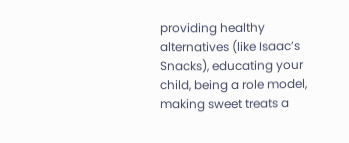providing healthy alternatives (like Isaac’s Snacks), educating your child, being a role model, making sweet treats a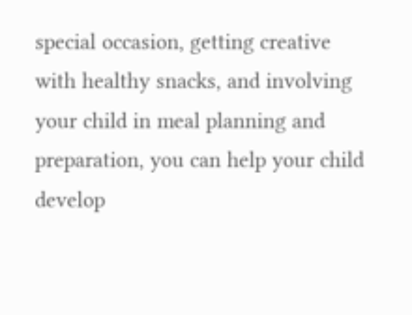special occasion, getting creative with healthy snacks, and involving your child in meal planning and preparation, you can help your child develop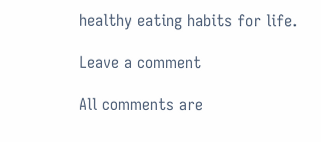healthy eating habits for life.

Leave a comment

All comments are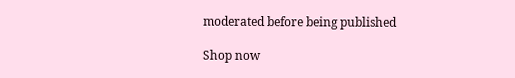moderated before being published

Shop now